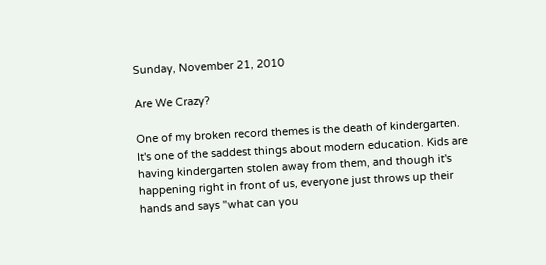Sunday, November 21, 2010

Are We Crazy?

One of my broken record themes is the death of kindergarten. It's one of the saddest things about modern education. Kids are having kindergarten stolen away from them, and though it's happening right in front of us, everyone just throws up their hands and says "what can you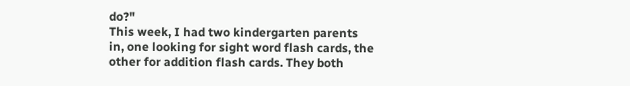do?"
This week, I had two kindergarten parents in, one looking for sight word flash cards, the other for addition flash cards. They both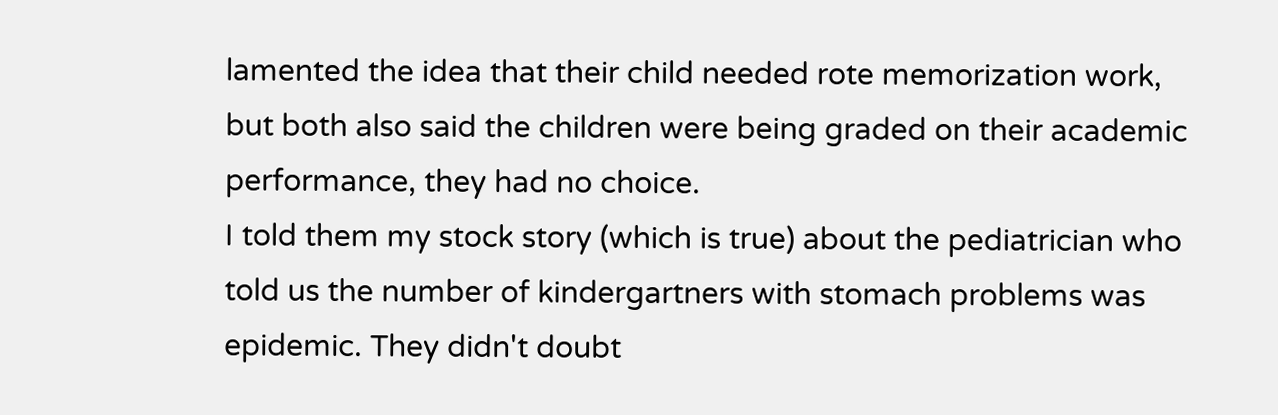lamented the idea that their child needed rote memorization work, but both also said the children were being graded on their academic performance, they had no choice.
I told them my stock story (which is true) about the pediatrician who told us the number of kindergartners with stomach problems was epidemic. They didn't doubt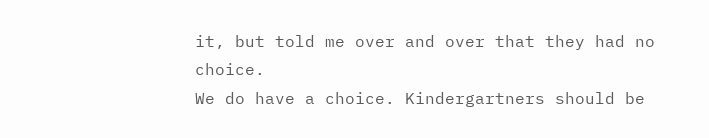it, but told me over and over that they had no choice.
We do have a choice. Kindergartners should be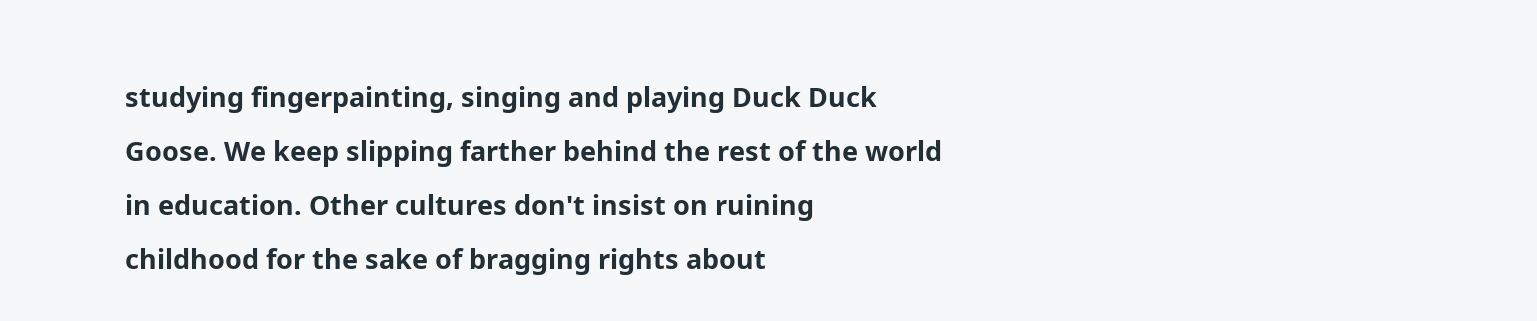studying fingerpainting, singing and playing Duck Duck Goose. We keep slipping farther behind the rest of the world in education. Other cultures don't insist on ruining childhood for the sake of bragging rights about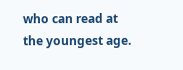who can read at the youngest age.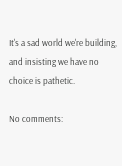It's a sad world we're building, and insisting we have no choice is pathetic.

No comments: